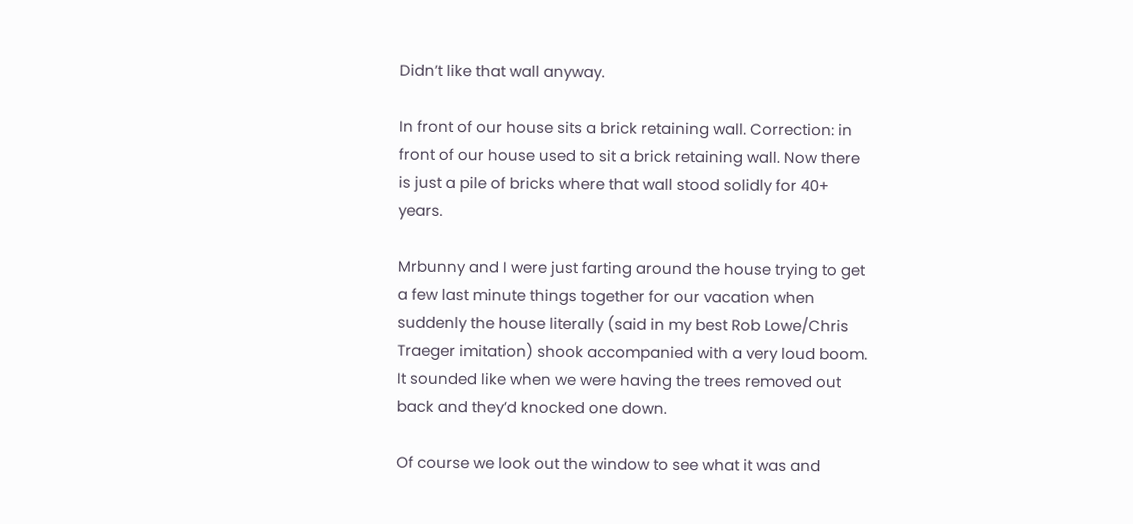Didn’t like that wall anyway.

In front of our house sits a brick retaining wall. Correction: in front of our house used to sit a brick retaining wall. Now there is just a pile of bricks where that wall stood solidly for 40+ years.

Mrbunny and I were just farting around the house trying to get a few last minute things together for our vacation when suddenly the house literally (said in my best Rob Lowe/Chris Traeger imitation) shook accompanied with a very loud boom. It sounded like when we were having the trees removed out back and they’d knocked one down.

Of course we look out the window to see what it was and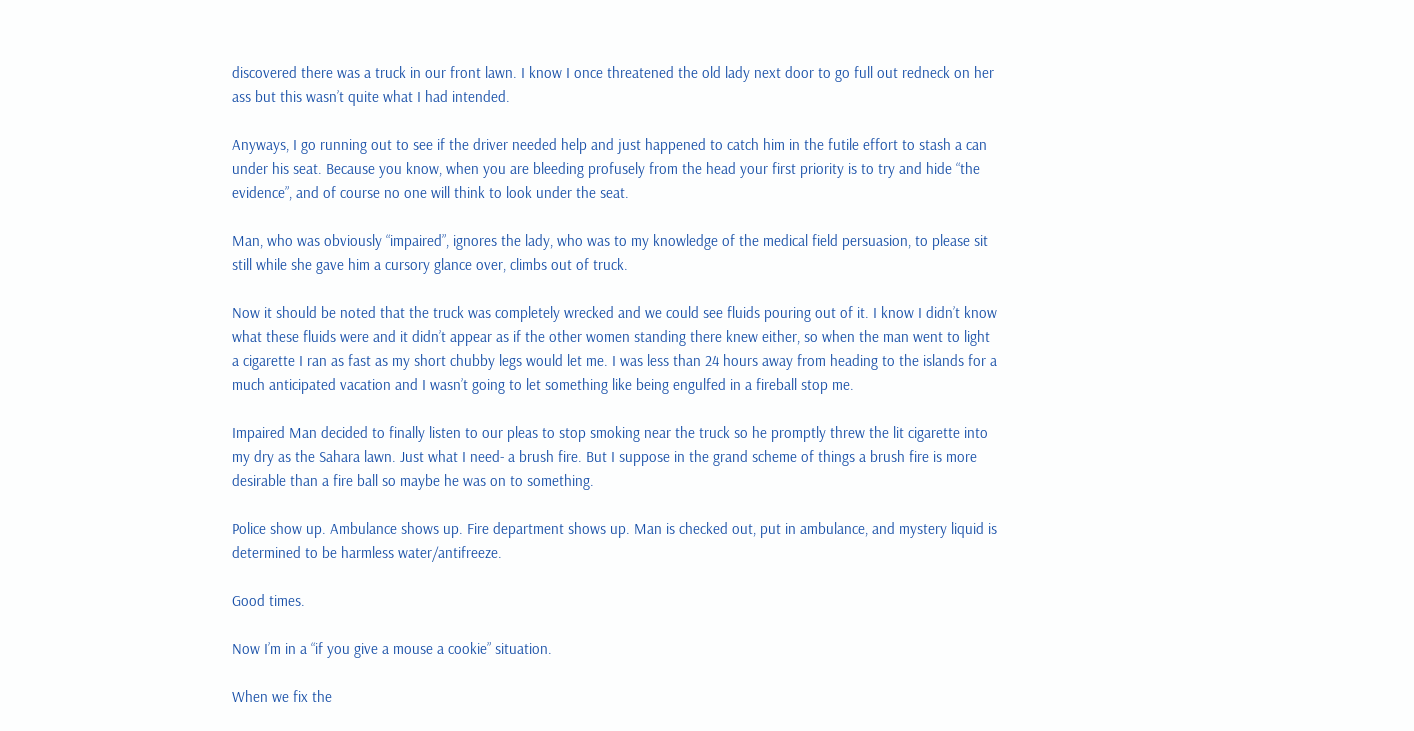discovered there was a truck in our front lawn. I know I once threatened the old lady next door to go full out redneck on her ass but this wasn’t quite what I had intended.

Anyways, I go running out to see if the driver needed help and just happened to catch him in the futile effort to stash a can under his seat. Because you know, when you are bleeding profusely from the head your first priority is to try and hide “the evidence”, and of course no one will think to look under the seat.

Man, who was obviously “impaired”, ignores the lady, who was to my knowledge of the medical field persuasion, to please sit still while she gave him a cursory glance over, climbs out of truck.

Now it should be noted that the truck was completely wrecked and we could see fluids pouring out of it. I know I didn’t know what these fluids were and it didn’t appear as if the other women standing there knew either, so when the man went to light a cigarette I ran as fast as my short chubby legs would let me. I was less than 24 hours away from heading to the islands for a much anticipated vacation and I wasn’t going to let something like being engulfed in a fireball stop me.

Impaired Man decided to finally listen to our pleas to stop smoking near the truck so he promptly threw the lit cigarette into my dry as the Sahara lawn. Just what I need- a brush fire. But I suppose in the grand scheme of things a brush fire is more desirable than a fire ball so maybe he was on to something.

Police show up. Ambulance shows up. Fire department shows up. Man is checked out, put in ambulance, and mystery liquid is determined to be harmless water/antifreeze.

Good times.

Now I’m in a “if you give a mouse a cookie” situation.

When we fix the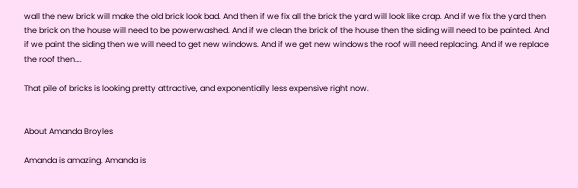wall the new brick will make the old brick look bad. And then if we fix all the brick the yard will look like crap. And if we fix the yard then the brick on the house will need to be powerwashed. And if we clean the brick of the house then the siding will need to be painted. And if we paint the siding then we will need to get new windows. And if we get new windows the roof will need replacing. And if we replace the roof then….

That pile of bricks is looking pretty attractive, and exponentially less expensive right now.


About Amanda Broyles

Amanda is amazing. Amanda is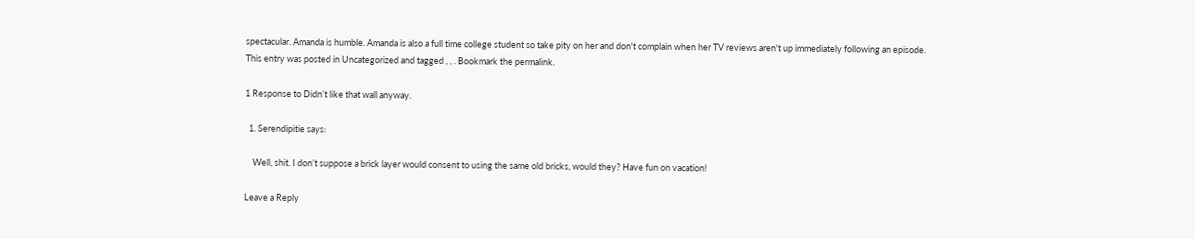spectacular. Amanda is humble. Amanda is also a full time college student so take pity on her and don't complain when her TV reviews aren't up immediately following an episode.
This entry was posted in Uncategorized and tagged , , . Bookmark the permalink.

1 Response to Didn’t like that wall anyway.

  1. Serendipitie says:

    Well, shit. I don’t suppose a brick layer would consent to using the same old bricks, would they? Have fun on vacation!

Leave a Reply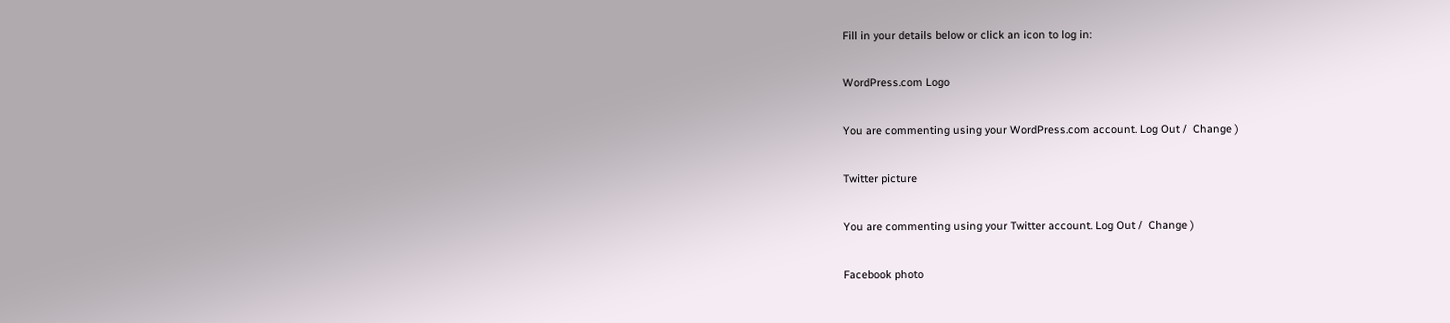Fill in your details below or click an icon to log in:

WordPress.com Logo

You are commenting using your WordPress.com account. Log Out /  Change )

Twitter picture

You are commenting using your Twitter account. Log Out /  Change )

Facebook photo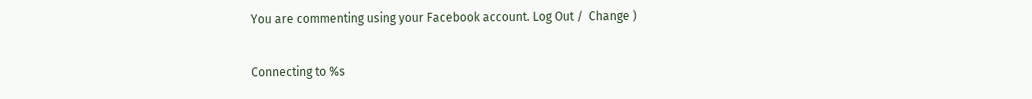You are commenting using your Facebook account. Log Out /  Change )

Connecting to %s